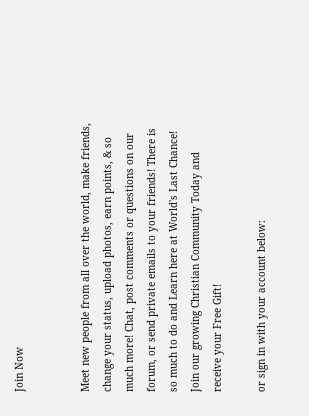Join Now


Meet new people from all over the world, make friends, change your status, upload photos, earn points, & so much more! Chat, post comments or questions on our forum, or send private emails to your friends! There is so much to do and Learn here at World's Last Chance! Join our growing Christian Community Today and receive your Free Gift!

or sign in with your account below: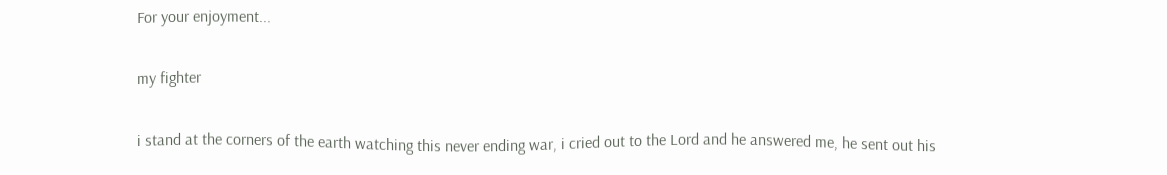For your enjoyment...

my fighter

i stand at the corners of the earth watching this never ending war, i cried out to the Lord and he answered me, he sent out his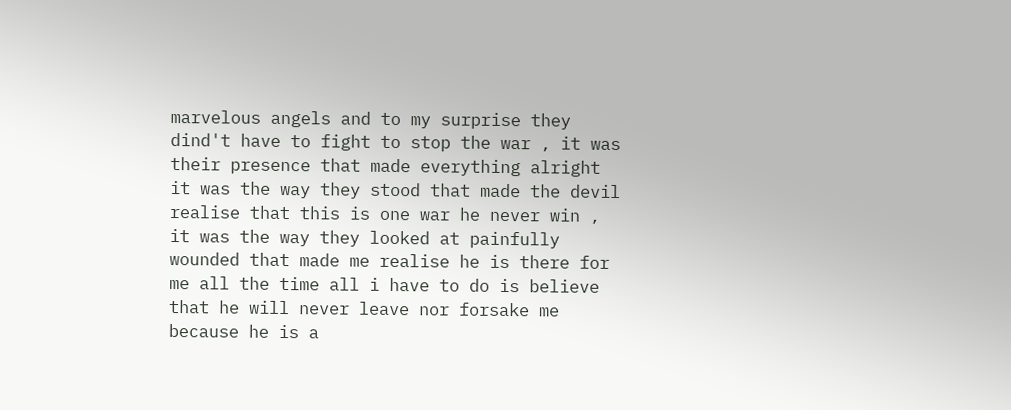marvelous angels and to my surprise they dind't have to fight to stop the war , it was their presence that made everything alright it was the way they stood that made the devil realise that this is one war he never win , it was the way they looked at painfully wounded that made me realise he is there for me all the time all i have to do is believe that he will never leave nor forsake me because he is a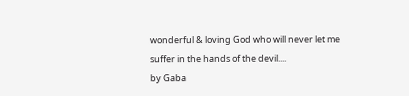wonderful & loving God who will never let me suffer in the hands of the devil....
by Gaba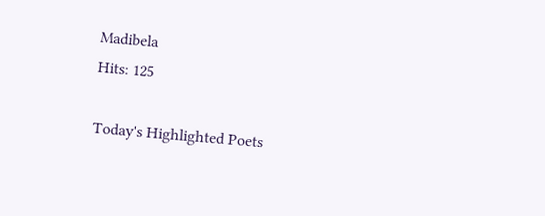Madibela
Hits: 125

Today's Highlighted Poets